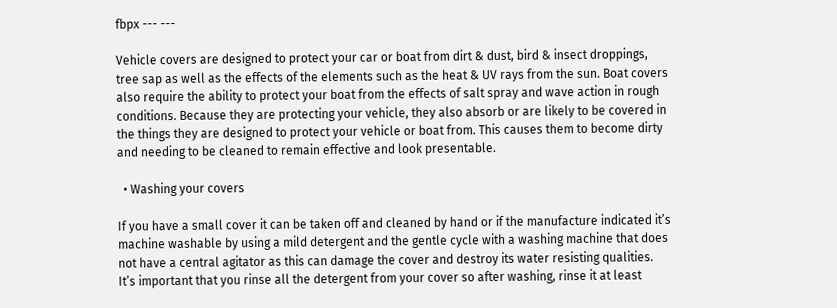fbpx --- ---

Vehicle covers are designed to protect your car or boat from dirt & dust, bird & insect droppings, tree sap as well as the effects of the elements such as the heat & UV rays from the sun. Boat covers also require the ability to protect your boat from the effects of salt spray and wave action in rough conditions. Because they are protecting your vehicle, they also absorb or are likely to be covered in the things they are designed to protect your vehicle or boat from. This causes them to become dirty and needing to be cleaned to remain effective and look presentable.

  • Washing your covers

If you have a small cover it can be taken off and cleaned by hand or if the manufacture indicated it’s machine washable by using a mild detergent and the gentle cycle with a washing machine that does not have a central agitator as this can damage the cover and destroy its water resisting qualities. It’s important that you rinse all the detergent from your cover so after washing, rinse it at least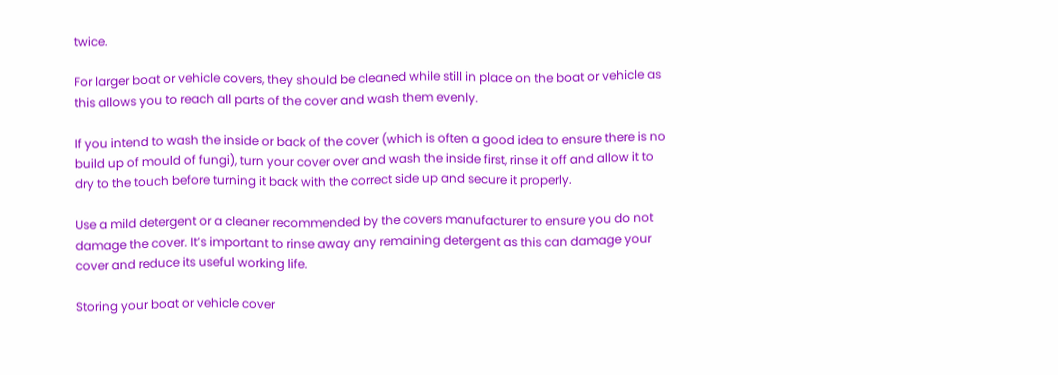twice.

For larger boat or vehicle covers, they should be cleaned while still in place on the boat or vehicle as this allows you to reach all parts of the cover and wash them evenly.

If you intend to wash the inside or back of the cover (which is often a good idea to ensure there is no build up of mould of fungi), turn your cover over and wash the inside first, rinse it off and allow it to dry to the touch before turning it back with the correct side up and secure it properly.

Use a mild detergent or a cleaner recommended by the covers manufacturer to ensure you do not damage the cover. It’s important to rinse away any remaining detergent as this can damage your cover and reduce its useful working life.

Storing your boat or vehicle cover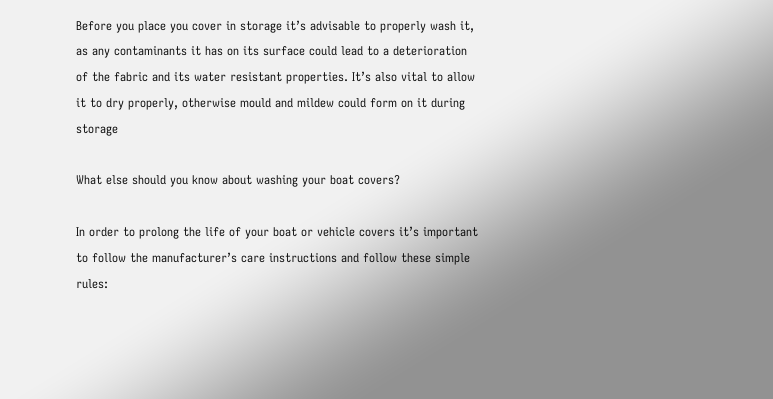Before you place you cover in storage it’s advisable to properly wash it, as any contaminants it has on its surface could lead to a deterioration of the fabric and its water resistant properties. It’s also vital to allow it to dry properly, otherwise mould and mildew could form on it during storage

What else should you know about washing your boat covers?

In order to prolong the life of your boat or vehicle covers it’s important to follow the manufacturer’s care instructions and follow these simple rules: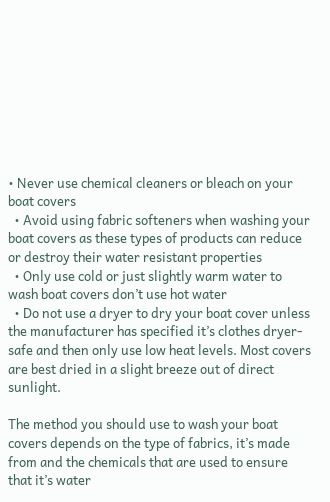• Never use chemical cleaners or bleach on your boat covers
  • Avoid using fabric softeners when washing your boat covers as these types of products can reduce or destroy their water resistant properties
  • Only use cold or just slightly warm water to wash boat covers don’t use hot water
  • Do not use a dryer to dry your boat cover unless the manufacturer has specified it’s clothes dryer-safe and then only use low heat levels. Most covers are best dried in a slight breeze out of direct sunlight.

The method you should use to wash your boat covers depends on the type of fabrics, it’s made from and the chemicals that are used to ensure that it’s water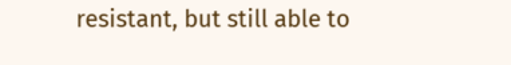resistant, but still able to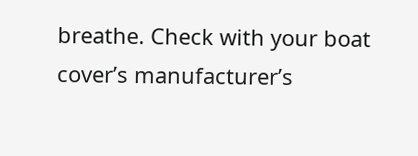breathe. Check with your boat cover’s manufacturer’s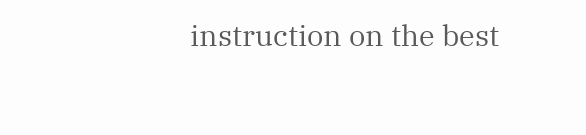instruction on the best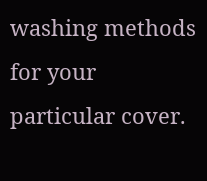washing methods for your particular cover.